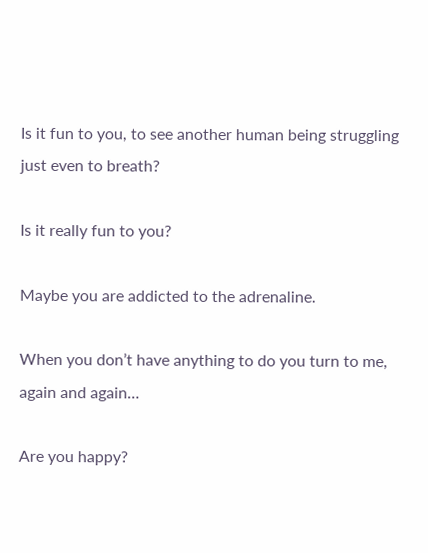Is it fun to you, to see another human being struggling just even to breath?

Is it really fun to you?

Maybe you are addicted to the adrenaline.

When you don’t have anything to do you turn to me, again and again…

Are you happy?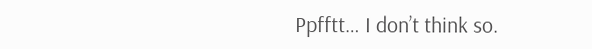Ppfftt… I don’t think so.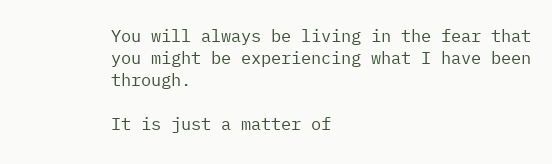You will always be living in the fear that you might be experiencing what I have been through.

It is just a matter of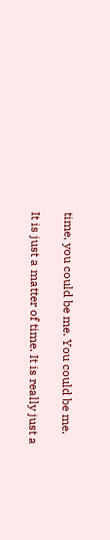time, you could be me. You could be me.

It is just a matter of time. It is really just a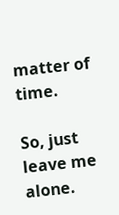matter of time.

So, just leave me alone.